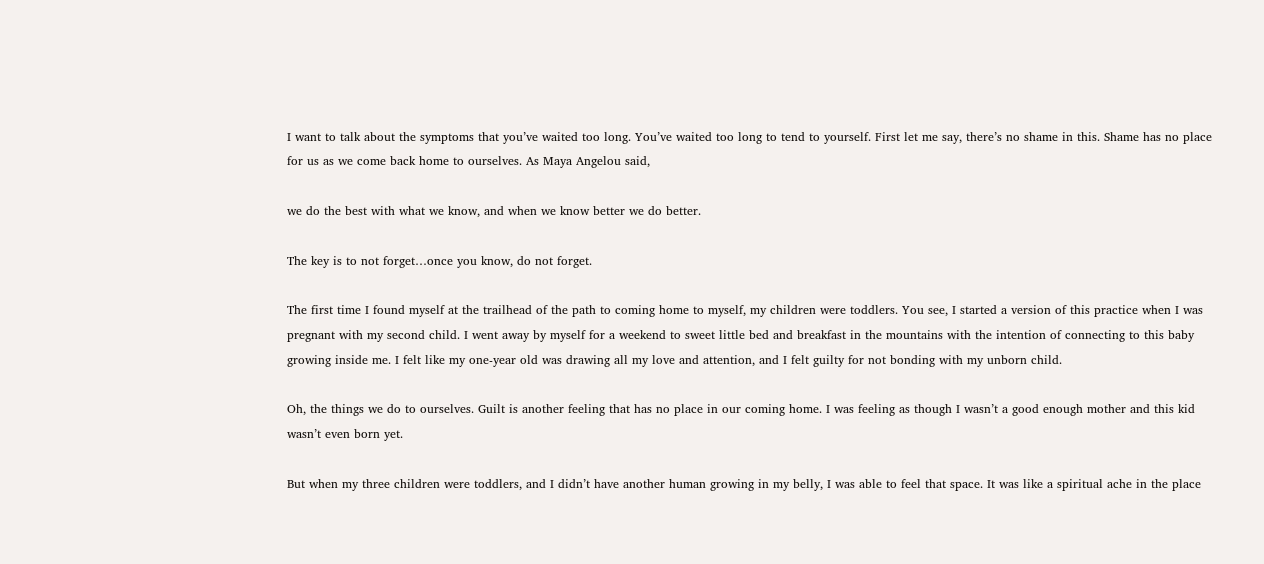I want to talk about the symptoms that you’ve waited too long. You’ve waited too long to tend to yourself. First let me say, there’s no shame in this. Shame has no place for us as we come back home to ourselves. As Maya Angelou said,

we do the best with what we know, and when we know better we do better.

The key is to not forget…once you know, do not forget.

The first time I found myself at the trailhead of the path to coming home to myself, my children were toddlers. You see, I started a version of this practice when I was pregnant with my second child. I went away by myself for a weekend to sweet little bed and breakfast in the mountains with the intention of connecting to this baby growing inside me. I felt like my one-year old was drawing all my love and attention, and I felt guilty for not bonding with my unborn child.

Oh, the things we do to ourselves. Guilt is another feeling that has no place in our coming home. I was feeling as though I wasn’t a good enough mother and this kid wasn’t even born yet.

But when my three children were toddlers, and I didn’t have another human growing in my belly, I was able to feel that space. It was like a spiritual ache in the place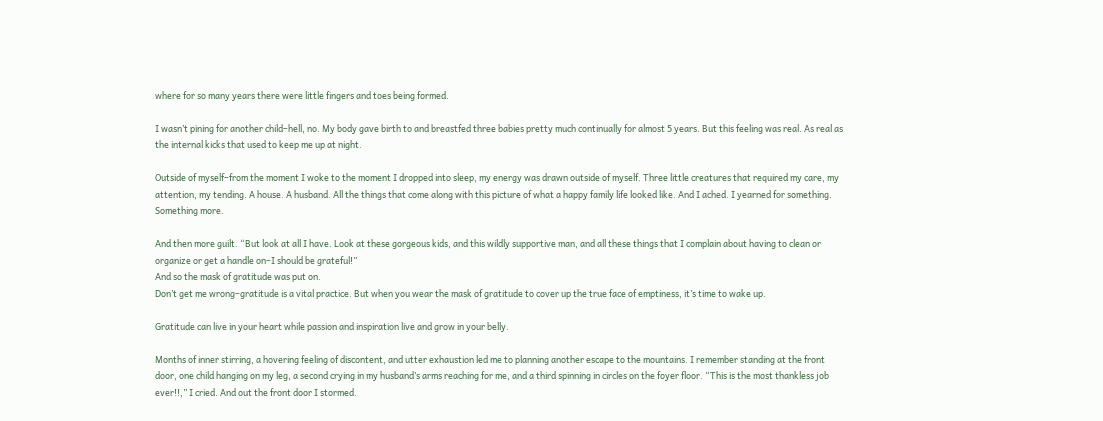where for so many years there were little fingers and toes being formed.

I wasn’t pining for another child–hell, no. My body gave birth to and breastfed three babies pretty much continually for almost 5 years. But this feeling was real. As real as the internal kicks that used to keep me up at night.

Outside of myself–from the moment I woke to the moment I dropped into sleep, my energy was drawn outside of myself. Three little creatures that required my care, my attention, my tending. A house. A husband. All the things that come along with this picture of what a happy family life looked like. And I ached. I yearned for something. Something more.

And then more guilt. “But look at all I have. Look at these gorgeous kids, and this wildly supportive man, and all these things that I complain about having to clean or organize or get a handle on–I should be grateful!”
And so the mask of gratitude was put on.
Don’t get me wrong–gratitude is a vital practice. But when you wear the mask of gratitude to cover up the true face of emptiness, it’s time to wake up.

Gratitude can live in your heart while passion and inspiration live and grow in your belly.

Months of inner stirring, a hovering feeling of discontent, and utter exhaustion led me to planning another escape to the mountains. I remember standing at the front door, one child hanging on my leg, a second crying in my husband’s arms reaching for me, and a third spinning in circles on the foyer floor. “This is the most thankless job ever!!,” I cried. And out the front door I stormed.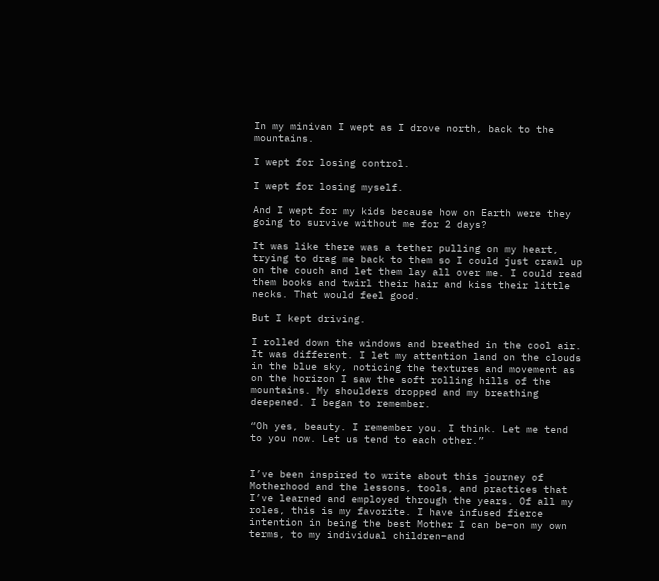In my minivan I wept as I drove north, back to the mountains.

I wept for losing control.

I wept for losing myself.

And I wept for my kids because how on Earth were they going to survive without me for 2 days?

It was like there was a tether pulling on my heart, trying to drag me back to them so I could just crawl up on the couch and let them lay all over me. I could read them books and twirl their hair and kiss their little necks. That would feel good.

But I kept driving.

I rolled down the windows and breathed in the cool air. It was different. I let my attention land on the clouds in the blue sky, noticing the textures and movement as on the horizon I saw the soft rolling hills of the mountains. My shoulders dropped and my breathing deepened. I began to remember.

“Oh yes, beauty. I remember you. I think. Let me tend to you now. Let us tend to each other.”


I’ve been inspired to write about this journey of Motherhood and the lessons, tools, and practices that I’ve learned and employed through the years. Of all my roles, this is my favorite. I have infused fierce intention in being the best Mother I can be–on my own terms, to my individual children–and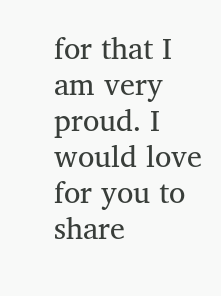for that I am very proud. I would love for you to share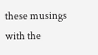these musings with the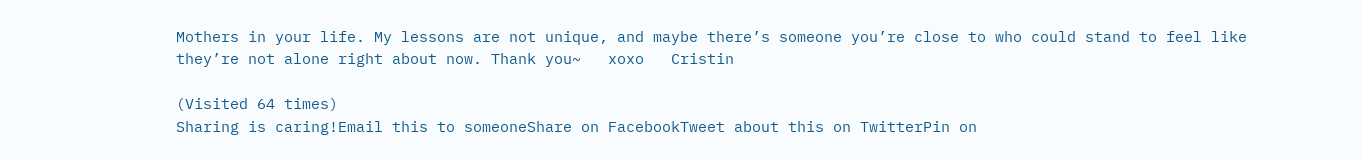Mothers in your life. My lessons are not unique, and maybe there’s someone you’re close to who could stand to feel like they’re not alone right about now. Thank you~   xoxo   Cristin

(Visited 64 times)
Sharing is caring!Email this to someoneShare on FacebookTweet about this on TwitterPin on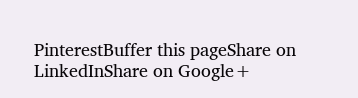PinterestBuffer this pageShare on LinkedInShare on Google+